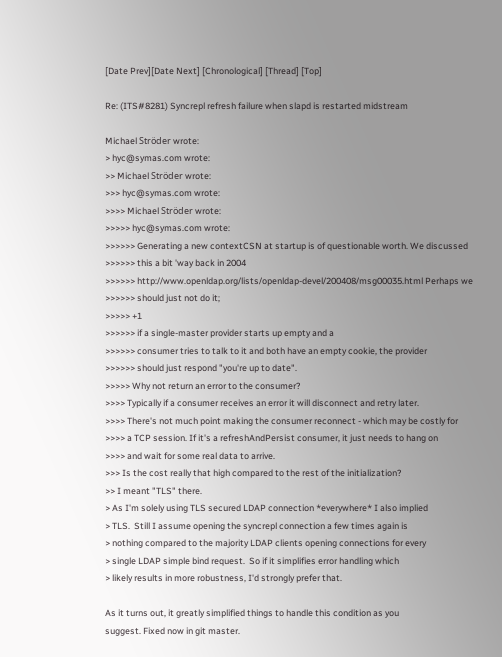[Date Prev][Date Next] [Chronological] [Thread] [Top]

Re: (ITS#8281) Syncrepl refresh failure when slapd is restarted midstream

Michael Ströder wrote:
> hyc@symas.com wrote:
>> Michael Ströder wrote:
>>> hyc@symas.com wrote:
>>>> Michael Ströder wrote:
>>>>> hyc@symas.com wrote:
>>>>>> Generating a new contextCSN at startup is of questionable worth. We discussed
>>>>>> this a bit 'way back in 2004
>>>>>> http://www.openldap.org/lists/openldap-devel/200408/msg00035.html Perhaps we
>>>>>> should just not do it;
>>>>> +1
>>>>>> if a single-master provider starts up empty and a
>>>>>> consumer tries to talk to it and both have an empty cookie, the provider
>>>>>> should just respond "you're up to date".
>>>>> Why not return an error to the consumer?
>>>> Typically if a consumer receives an error it will disconnect and retry later.
>>>> There's not much point making the consumer reconnect - which may be costly for
>>>> a TCP session. If it's a refreshAndPersist consumer, it just needs to hang on
>>>> and wait for some real data to arrive.
>>> Is the cost really that high compared to the rest of the initialization?
>> I meant "TLS" there.
> As I'm solely using TLS secured LDAP connection *everywhere* I also implied
> TLS.  Still I assume opening the syncrepl connection a few times again is
> nothing compared to the majority LDAP clients opening connections for every
> single LDAP simple bind request.  So if it simplifies error handling which
> likely results in more robustness, I'd strongly prefer that.

As it turns out, it greatly simplified things to handle this condition as you
suggest. Fixed now in git master.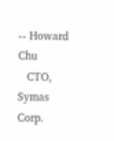-- Howard Chu
   CTO, Symas Corp.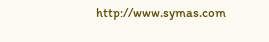http://www.symas.com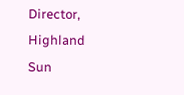Director, Highland Sun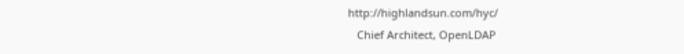http://highlandsun.com/hyc/
   Chief Architect, OpenLDAP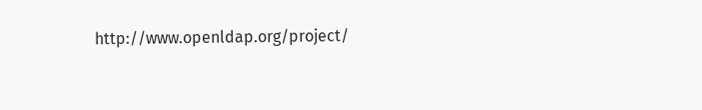http://www.openldap.org/project/